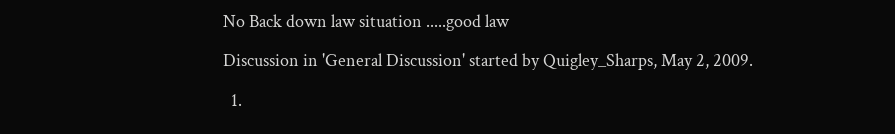No Back down law situation .....good law

Discussion in 'General Discussion' started by Quigley_Sharps, May 2, 2009.

  1.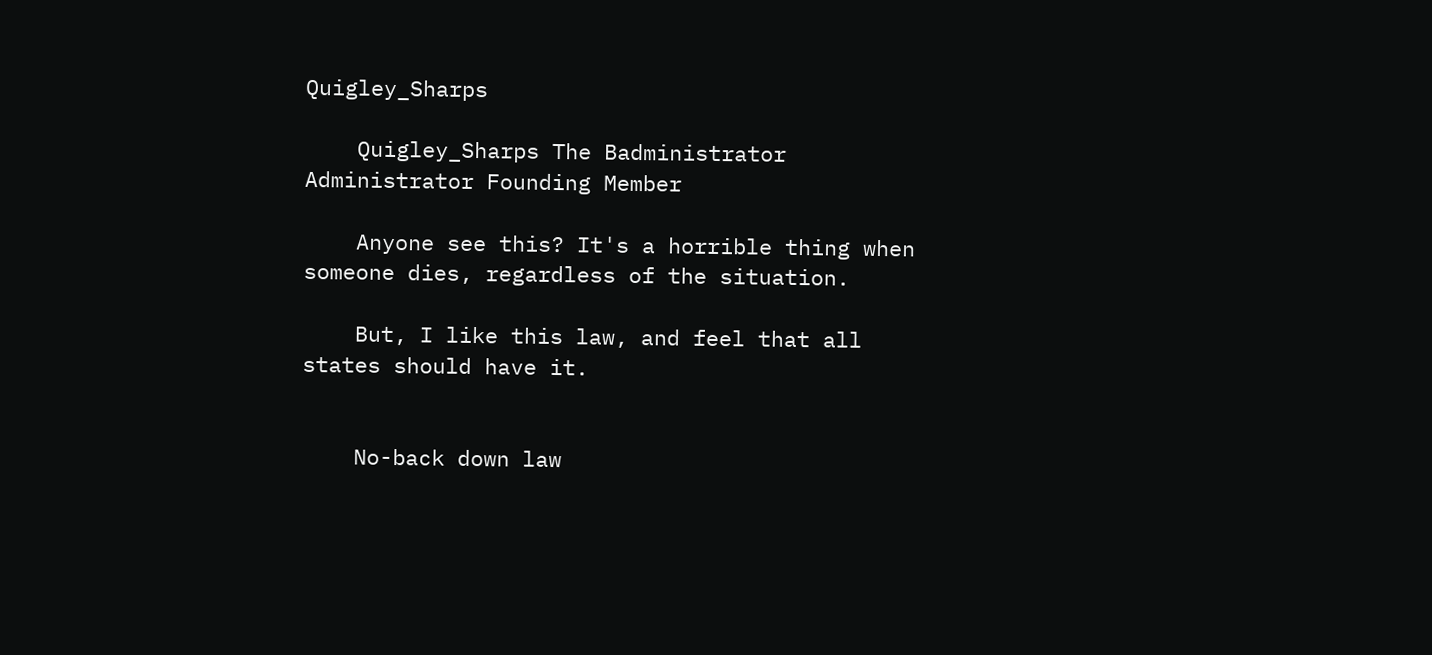Quigley_Sharps

    Quigley_Sharps The Badministrator Administrator Founding Member

    Anyone see this? It's a horrible thing when someone dies, regardless of the situation.

    But, I like this law, and feel that all states should have it.


    No-back down law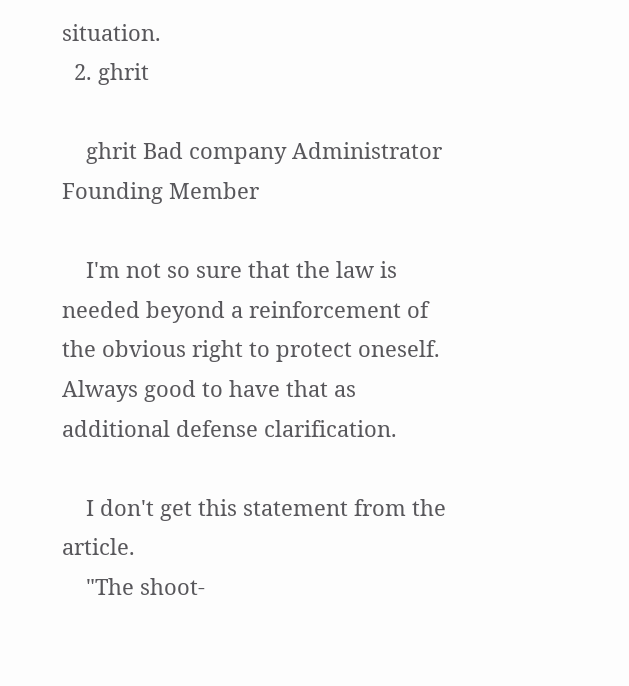situation.
  2. ghrit

    ghrit Bad company Administrator Founding Member

    I'm not so sure that the law is needed beyond a reinforcement of the obvious right to protect oneself. Always good to have that as additional defense clarification.

    I don't get this statement from the article.
    "The shoot-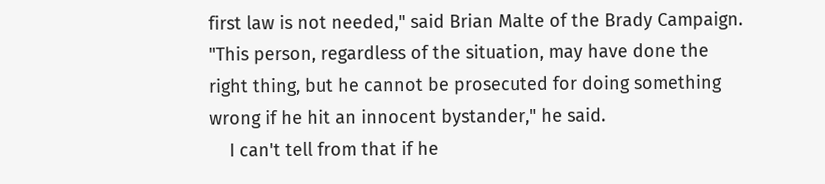first law is not needed," said Brian Malte of the Brady Campaign. "This person, regardless of the situation, may have done the right thing, but he cannot be prosecuted for doing something wrong if he hit an innocent bystander," he said.
    I can't tell from that if he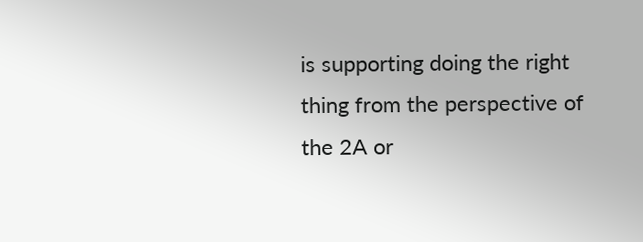is supporting doing the right thing from the perspective of the 2A or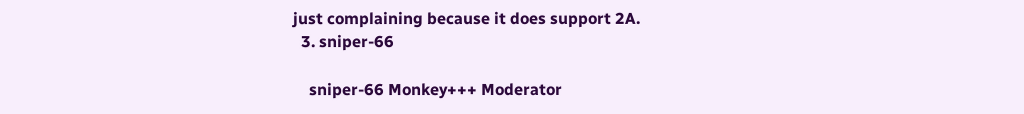just complaining because it does support 2A.
  3. sniper-66

    sniper-66 Monkey+++ Moderator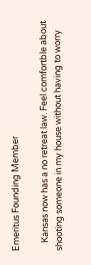Emeritus Founding Member

    Kansas now has a no retreat law. Feel comfortble about shooting someone in my house without having to worry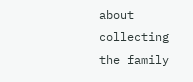about collecting the family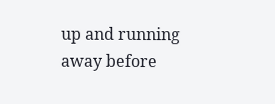up and running away before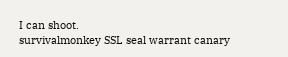I can shoot.
survivalmonkey SSL seal warrant canary